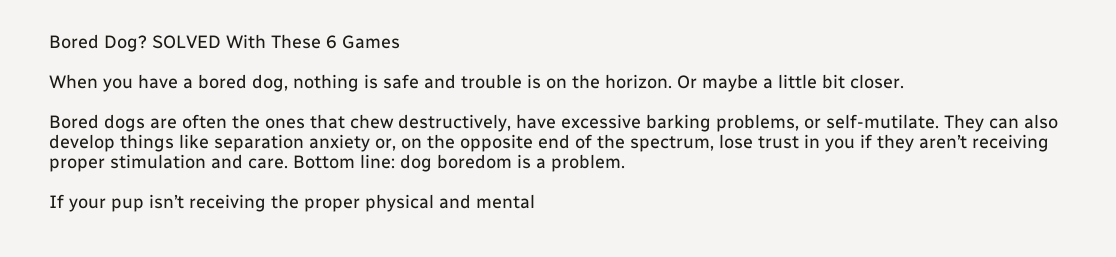Bored Dog? SOLVED With These 6 Games

When you have a bored dog, nothing is safe and trouble is on the horizon. Or maybe a little bit closer.

Bored dogs are often the ones that chew destructively, have excessive barking problems, or self-mutilate. They can also develop things like separation anxiety or, on the opposite end of the spectrum, lose trust in you if they aren’t receiving proper stimulation and care. Bottom line: dog boredom is a problem.

If your pup isn’t receiving the proper physical and mental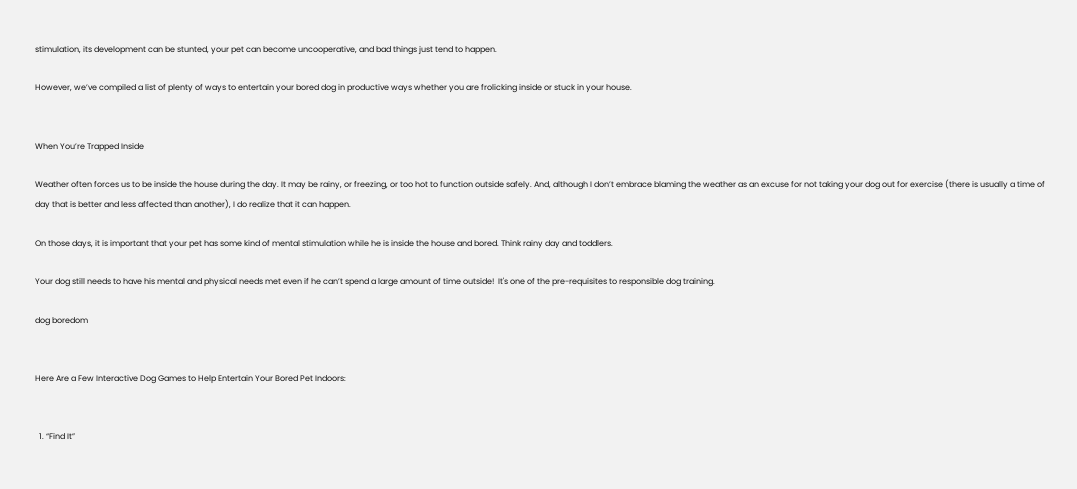stimulation, its development can be stunted, your pet can become uncooperative, and bad things just tend to happen.

However, we’ve compiled a list of plenty of ways to entertain your bored dog in productive ways whether you are frolicking inside or stuck in your house.


When You’re Trapped Inside

Weather often forces us to be inside the house during the day. It may be rainy, or freezing, or too hot to function outside safely. And, although I don’t embrace blaming the weather as an excuse for not taking your dog out for exercise (there is usually a time of day that is better and less affected than another), I do realize that it can happen.

On those days, it is important that your pet has some kind of mental stimulation while he is inside the house and bored. Think rainy day and toddlers.

Your dog still needs to have his mental and physical needs met even if he can’t spend a large amount of time outside!  It's one of the pre-requisites to responsible dog training.

dog boredom


Here Are a Few Interactive Dog Games to Help Entertain Your Bored Pet Indoors:


  1. “Find It”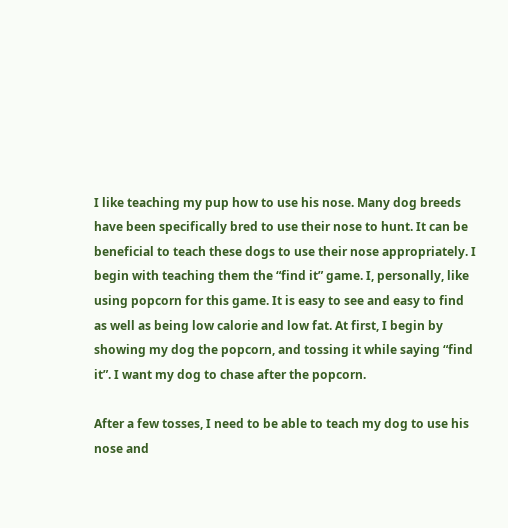I like teaching my pup how to use his nose. Many dog breeds have been specifically bred to use their nose to hunt. It can be beneficial to teach these dogs to use their nose appropriately. I begin with teaching them the “find it” game. I, personally, like using popcorn for this game. It is easy to see and easy to find as well as being low calorie and low fat. At first, I begin by showing my dog the popcorn, and tossing it while saying “find it”. I want my dog to chase after the popcorn.

After a few tosses, I need to be able to teach my dog to use his nose and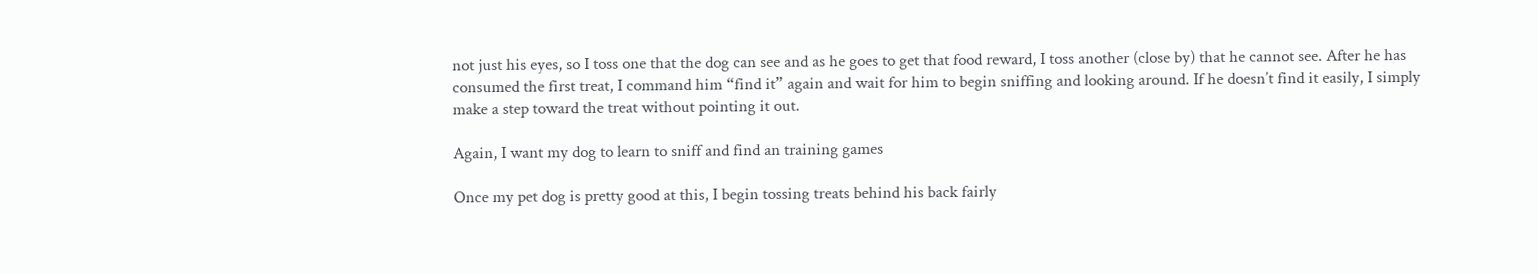not just his eyes, so I toss one that the dog can see and as he goes to get that food reward, I toss another (close by) that he cannot see. After he has consumed the first treat, I command him “find it” again and wait for him to begin sniffing and looking around. If he doesn’t find it easily, I simply make a step toward the treat without pointing it out.

Again, I want my dog to learn to sniff and find an training games

Once my pet dog is pretty good at this, I begin tossing treats behind his back fairly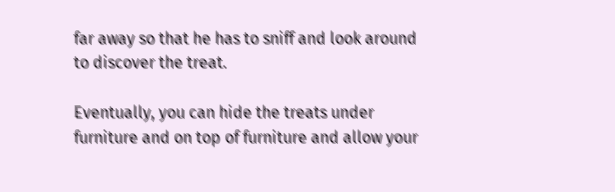far away so that he has to sniff and look around to discover the treat.

Eventually, you can hide the treats under furniture and on top of furniture and allow your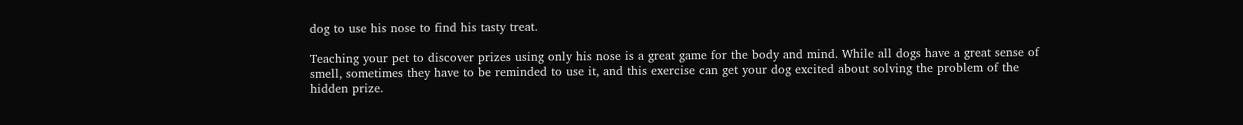dog to use his nose to find his tasty treat.

Teaching your pet to discover prizes using only his nose is a great game for the body and mind. While all dogs have a great sense of smell, sometimes they have to be reminded to use it, and this exercise can get your dog excited about solving the problem of the hidden prize.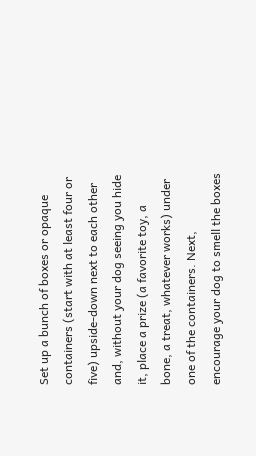Set up a bunch of boxes or opaque containers (start with at least four or five) upside-down next to each other and, without your dog seeing you hide it, place a prize (a favorite toy, a bone, a treat, whatever works) under one of the containers. Next, encourage your dog to smell the boxes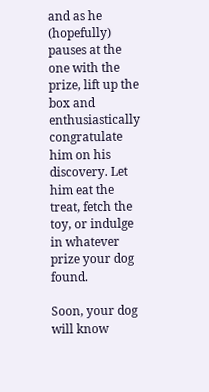and as he (hopefully) pauses at the one with the prize, lift up the box and enthusiastically congratulate him on his discovery. Let him eat the treat, fetch the toy, or indulge in whatever prize your dog found.

Soon, your dog will know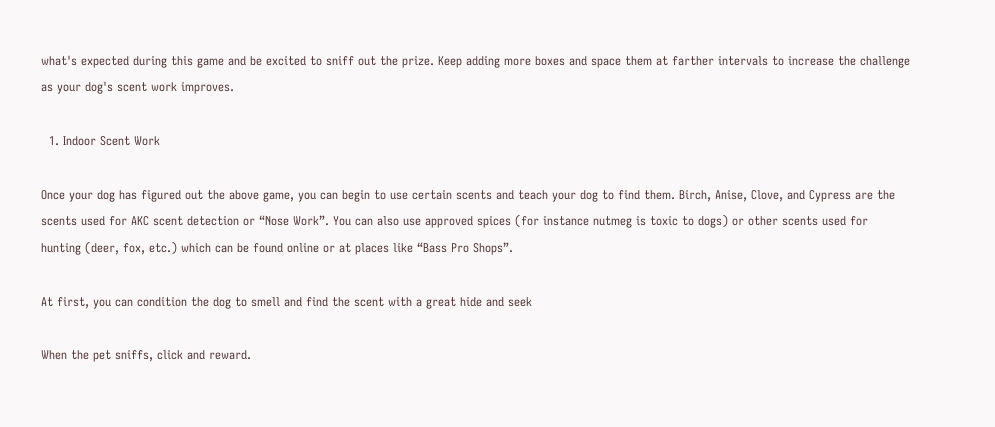what's expected during this game and be excited to sniff out the prize. Keep adding more boxes and space them at farther intervals to increase the challenge as your dog's scent work improves.

  1. Indoor Scent Work

Once your dog has figured out the above game, you can begin to use certain scents and teach your dog to find them. Birch, Anise, Clove, and Cypress are the scents used for AKC scent detection or “Nose Work”. You can also use approved spices (for instance nutmeg is toxic to dogs) or other scents used for hunting (deer, fox, etc.) which can be found online or at places like “Bass Pro Shops”.

At first, you can condition the dog to smell and find the scent with a great hide and seek

When the pet sniffs, click and reward.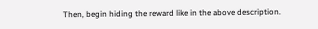Then, begin hiding the reward like in the above description.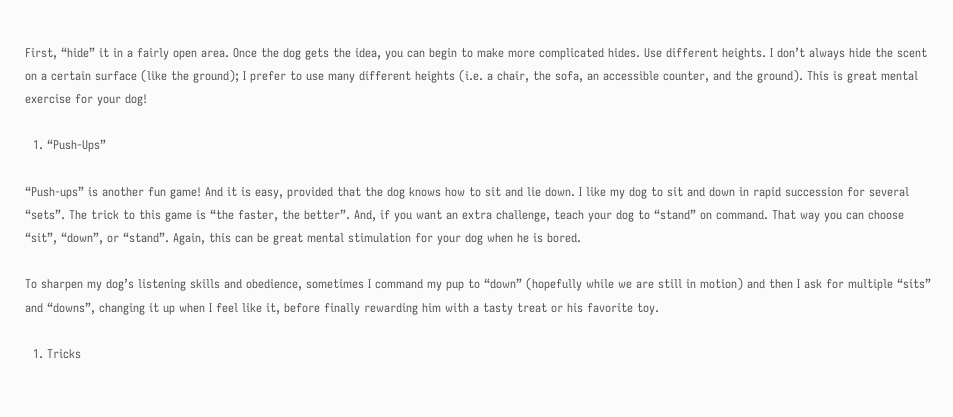First, “hide” it in a fairly open area. Once the dog gets the idea, you can begin to make more complicated hides. Use different heights. I don’t always hide the scent on a certain surface (like the ground); I prefer to use many different heights (i.e. a chair, the sofa, an accessible counter, and the ground). This is great mental exercise for your dog!

  1. “Push-Ups”

“Push-ups” is another fun game! And it is easy, provided that the dog knows how to sit and lie down. I like my dog to sit and down in rapid succession for several “sets”. The trick to this game is “the faster, the better”. And, if you want an extra challenge, teach your dog to “stand” on command. That way you can choose “sit”, “down”, or “stand”. Again, this can be great mental stimulation for your dog when he is bored.

To sharpen my dog’s listening skills and obedience, sometimes I command my pup to “down” (hopefully while we are still in motion) and then I ask for multiple “sits” and “downs”, changing it up when I feel like it, before finally rewarding him with a tasty treat or his favorite toy.

  1. Tricks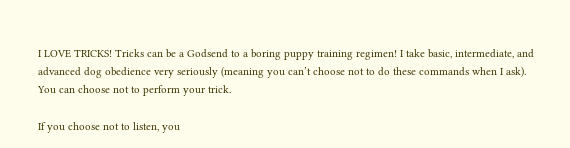I LOVE TRICKS! Tricks can be a Godsend to a boring puppy training regimen! I take basic, intermediate, and advanced dog obedience very seriously (meaning you can’t choose not to do these commands when I ask). You can choose not to perform your trick.

If you choose not to listen, you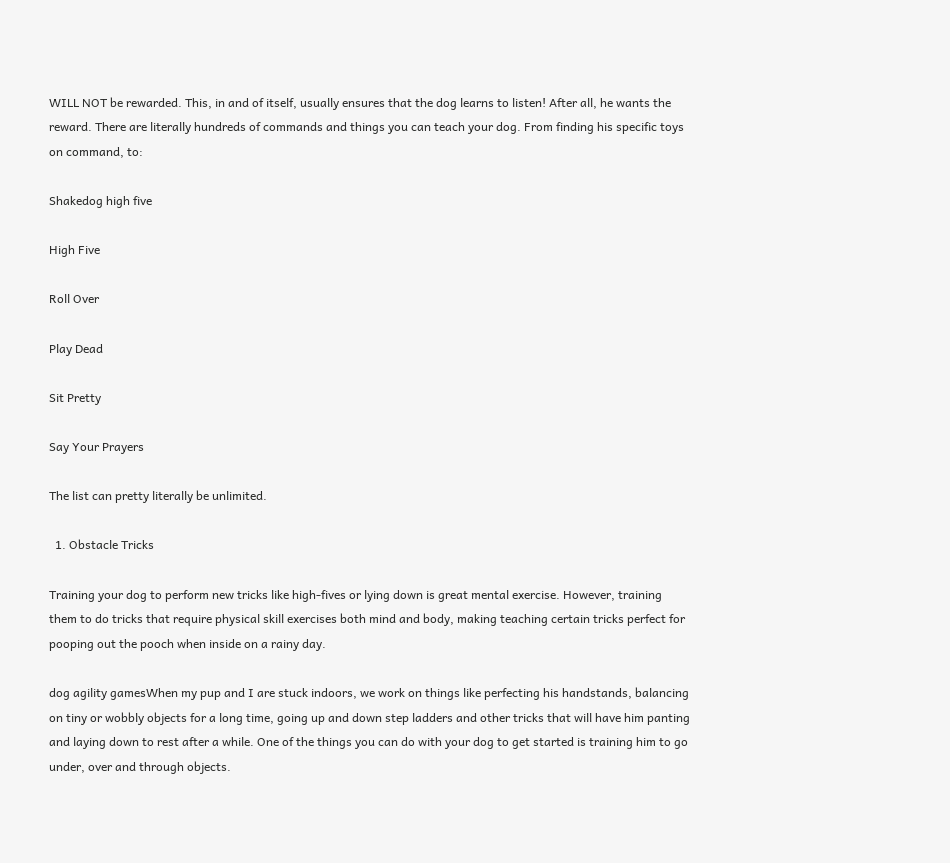WILL NOT be rewarded. This, in and of itself, usually ensures that the dog learns to listen! After all, he wants the reward. There are literally hundreds of commands and things you can teach your dog. From finding his specific toys on command, to:

Shakedog high five

High Five

Roll Over

Play Dead

Sit Pretty

Say Your Prayers

The list can pretty literally be unlimited.

  1. Obstacle Tricks

Training your dog to perform new tricks like high-fives or lying down is great mental exercise. However, training them to do tricks that require physical skill exercises both mind and body, making teaching certain tricks perfect for pooping out the pooch when inside on a rainy day.

dog agility gamesWhen my pup and I are stuck indoors, we work on things like perfecting his handstands, balancing on tiny or wobbly objects for a long time, going up and down step ladders and other tricks that will have him panting and laying down to rest after a while. One of the things you can do with your dog to get started is training him to go under, over and through objects.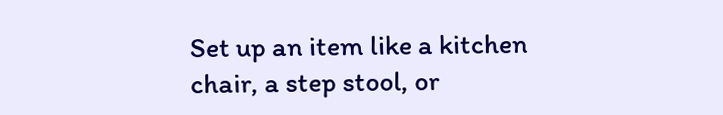Set up an item like a kitchen chair, a step stool, or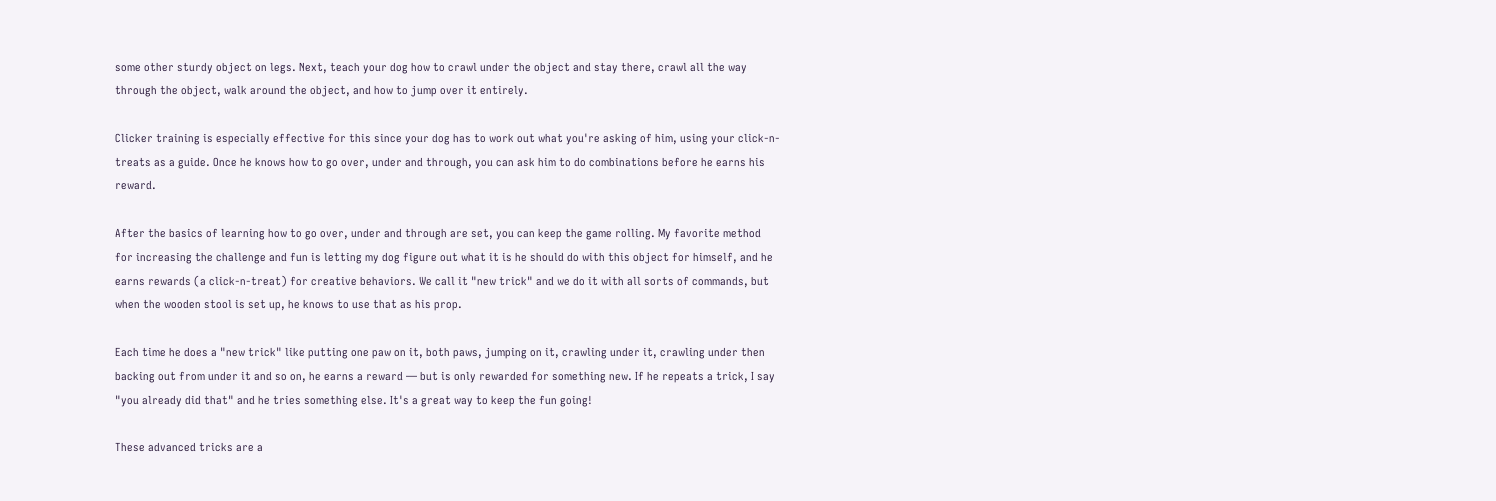some other sturdy object on legs. Next, teach your dog how to crawl under the object and stay there, crawl all the way through the object, walk around the object, and how to jump over it entirely.

Clicker training is especially effective for this since your dog has to work out what you're asking of him, using your click-n-treats as a guide. Once he knows how to go over, under and through, you can ask him to do combinations before he earns his reward.

After the basics of learning how to go over, under and through are set, you can keep the game rolling. My favorite method for increasing the challenge and fun is letting my dog figure out what it is he should do with this object for himself, and he earns rewards (a click-n-treat) for creative behaviors. We call it "new trick" and we do it with all sorts of commands, but when the wooden stool is set up, he knows to use that as his prop.

Each time he does a "new trick" like putting one paw on it, both paws, jumping on it, crawling under it, crawling under then backing out from under it and so on, he earns a reward — but is only rewarded for something new. If he repeats a trick, I say "you already did that" and he tries something else. It's a great way to keep the fun going!

These advanced tricks are a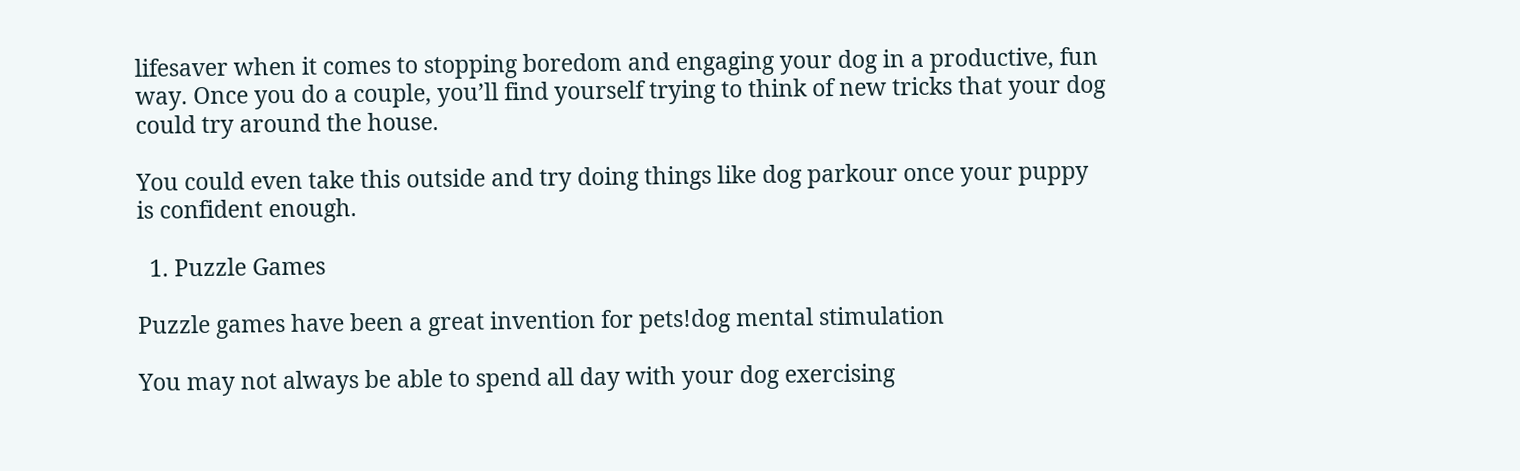lifesaver when it comes to stopping boredom and engaging your dog in a productive, fun way. Once you do a couple, you’ll find yourself trying to think of new tricks that your dog could try around the house.

You could even take this outside and try doing things like dog parkour once your puppy is confident enough.

  1. Puzzle Games

Puzzle games have been a great invention for pets!dog mental stimulation

You may not always be able to spend all day with your dog exercising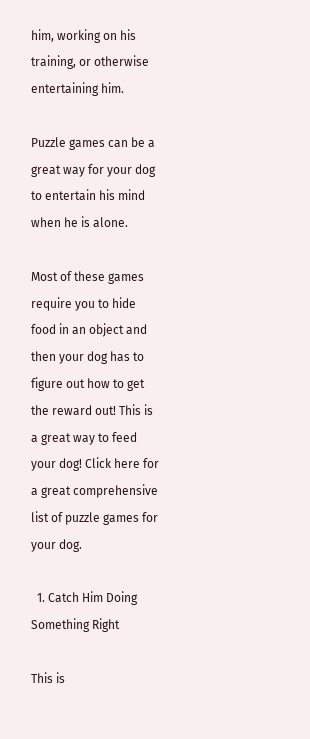him, working on his training, or otherwise entertaining him.

Puzzle games can be a great way for your dog to entertain his mind when he is alone.

Most of these games require you to hide food in an object and then your dog has to figure out how to get the reward out! This is a great way to feed your dog! Click here for a great comprehensive list of puzzle games for your dog.

  1. Catch Him Doing Something Right

This is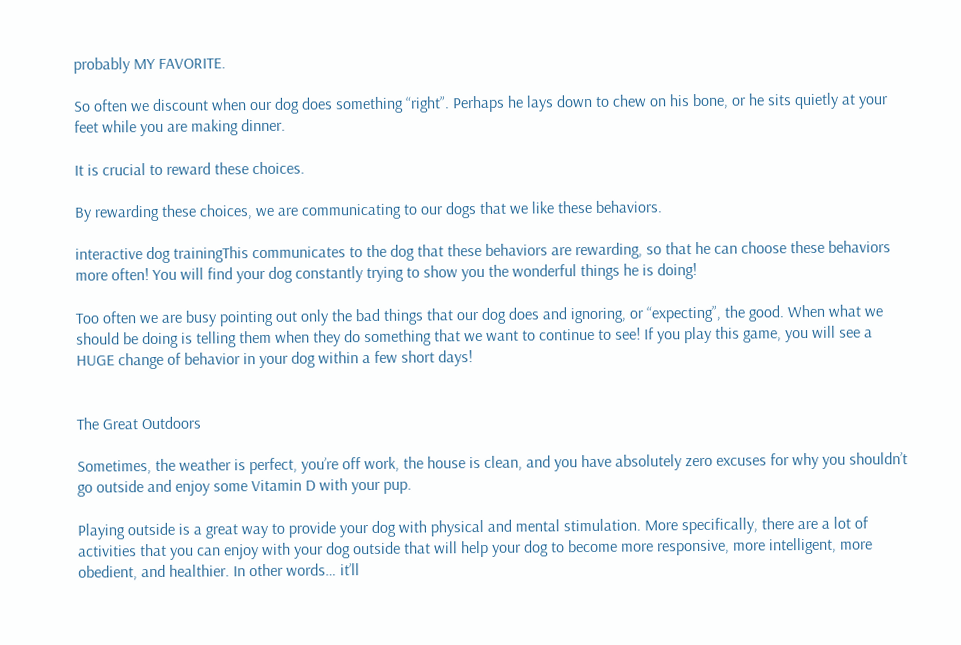probably MY FAVORITE.

So often we discount when our dog does something “right”. Perhaps he lays down to chew on his bone, or he sits quietly at your feet while you are making dinner.

It is crucial to reward these choices.

By rewarding these choices, we are communicating to our dogs that we like these behaviors.

interactive dog trainingThis communicates to the dog that these behaviors are rewarding, so that he can choose these behaviors more often! You will find your dog constantly trying to show you the wonderful things he is doing!

Too often we are busy pointing out only the bad things that our dog does and ignoring, or “expecting”, the good. When what we should be doing is telling them when they do something that we want to continue to see! If you play this game, you will see a HUGE change of behavior in your dog within a few short days!


The Great Outdoors

Sometimes, the weather is perfect, you’re off work, the house is clean, and you have absolutely zero excuses for why you shouldn’t go outside and enjoy some Vitamin D with your pup.

Playing outside is a great way to provide your dog with physical and mental stimulation. More specifically, there are a lot of activities that you can enjoy with your dog outside that will help your dog to become more responsive, more intelligent, more obedient, and healthier. In other words… it’ll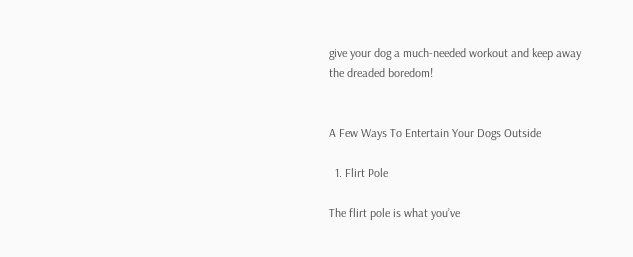give your dog a much-needed workout and keep away the dreaded boredom!


A Few Ways To Entertain Your Dogs Outside

  1. Flirt Pole

The flirt pole is what you’ve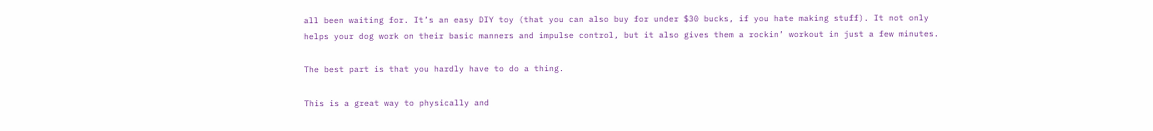all been waiting for. It’s an easy DIY toy (that you can also buy for under $30 bucks, if you hate making stuff). It not only helps your dog work on their basic manners and impulse control, but it also gives them a rockin’ workout in just a few minutes.

The best part is that you hardly have to do a thing.

This is a great way to physically and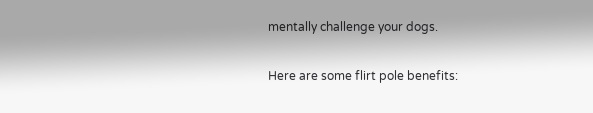mentally challenge your dogs.

Here are some flirt pole benefits: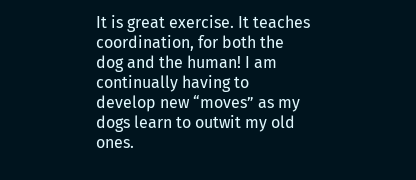It is great exercise. It teaches coordination, for both the dog and the human! I am continually having to develop new “moves” as my dogs learn to outwit my old ones.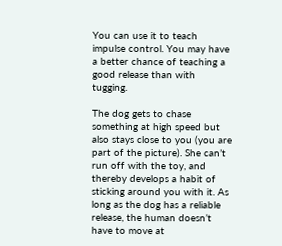You can use it to teach impulse control. You may have a better chance of teaching a good release than with tugging.

The dog gets to chase something at high speed but also stays close to you (you are part of the picture). She can’t run off with the toy, and thereby develops a habit of sticking around you with it. As long as the dog has a reliable release, the human doesn’t have to move at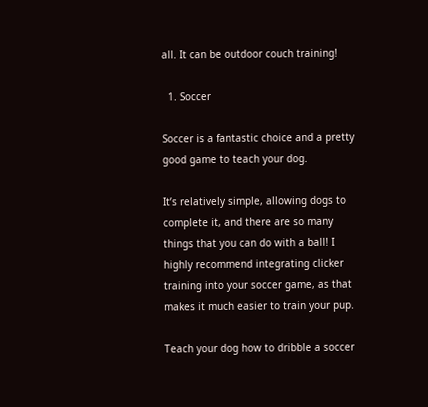all. It can be outdoor couch training!

  1. Soccer

Soccer is a fantastic choice and a pretty good game to teach your dog.

It’s relatively simple, allowing dogs to complete it, and there are so many things that you can do with a ball! I highly recommend integrating clicker training into your soccer game, as that makes it much easier to train your pup.

Teach your dog how to dribble a soccer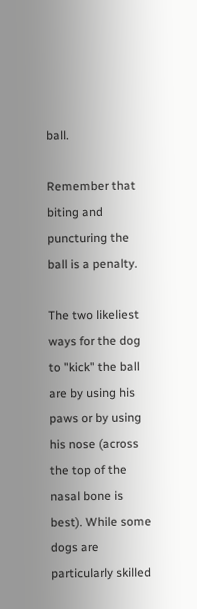ball.

Remember that biting and puncturing the ball is a penalty.

The two likeliest ways for the dog to "kick" the ball are by using his paws or by using his nose (across the top of the nasal bone is best). While some dogs are particularly skilled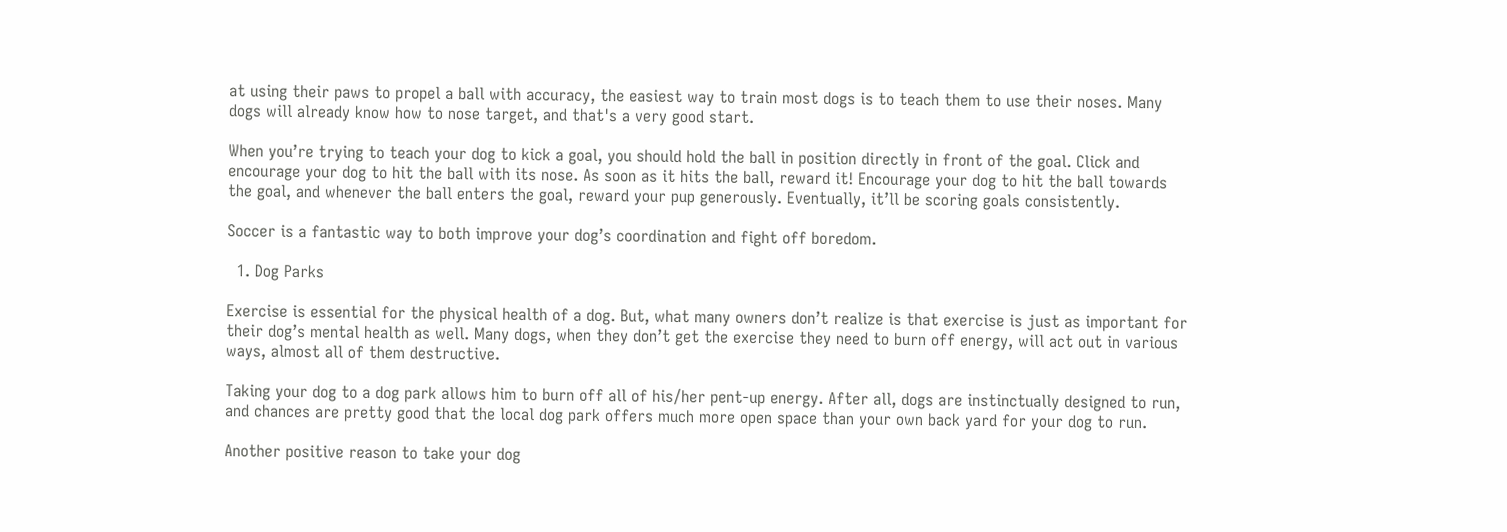at using their paws to propel a ball with accuracy, the easiest way to train most dogs is to teach them to use their noses. Many dogs will already know how to nose target, and that's a very good start.

When you’re trying to teach your dog to kick a goal, you should hold the ball in position directly in front of the goal. Click and encourage your dog to hit the ball with its nose. As soon as it hits the ball, reward it! Encourage your dog to hit the ball towards the goal, and whenever the ball enters the goal, reward your pup generously. Eventually, it’ll be scoring goals consistently.

Soccer is a fantastic way to both improve your dog’s coordination and fight off boredom.

  1. Dog Parks

Exercise is essential for the physical health of a dog. But, what many owners don’t realize is that exercise is just as important for their dog’s mental health as well. Many dogs, when they don’t get the exercise they need to burn off energy, will act out in various ways, almost all of them destructive.

Taking your dog to a dog park allows him to burn off all of his/her pent-up energy. After all, dogs are instinctually designed to run, and chances are pretty good that the local dog park offers much more open space than your own back yard for your dog to run.

Another positive reason to take your dog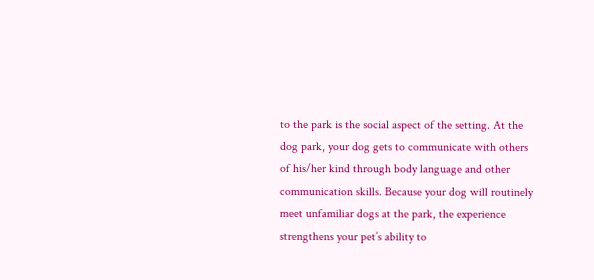to the park is the social aspect of the setting. At the dog park, your dog gets to communicate with others of his/her kind through body language and other communication skills. Because your dog will routinely meet unfamiliar dogs at the park, the experience strengthens your pet’s ability to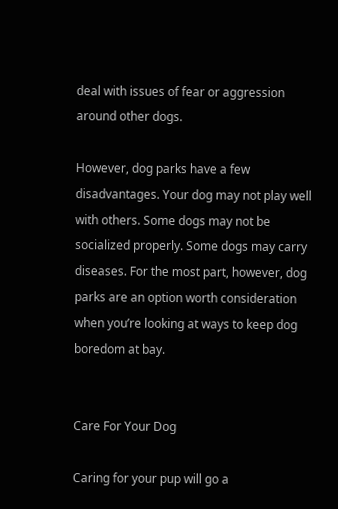deal with issues of fear or aggression around other dogs.

However, dog parks have a few disadvantages. Your dog may not play well with others. Some dogs may not be socialized properly. Some dogs may carry diseases. For the most part, however, dog parks are an option worth consideration when you’re looking at ways to keep dog boredom at bay.


Care For Your Dog

Caring for your pup will go a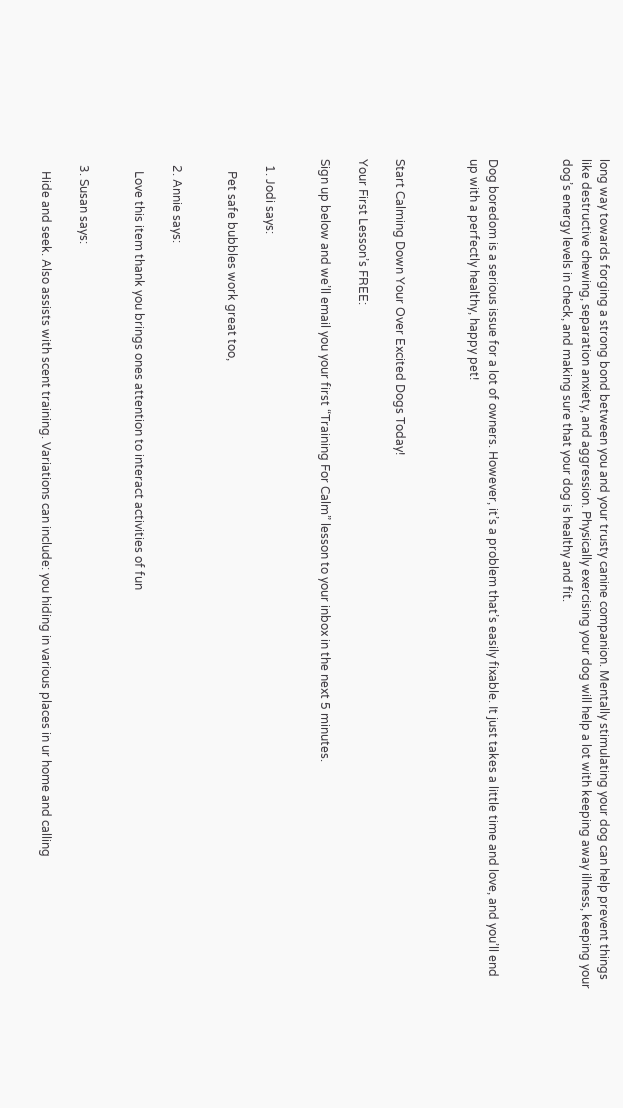long way towards forging a strong bond between you and your trusty canine companion. Mentally stimulating your dog can help prevent things like destructive chewing, separation anxiety, and aggression. Physically exercising your dog will help a lot with keeping away illness, keeping your dog’s energy levels in check, and making sure that your dog is healthy and fit.



Dog boredom is a serious issue for a lot of owners. However, it’s a problem that’s easily fixable. It just takes a little time and love, and you’ll end up with a perfectly healthy, happy pet!



Start Calming Down Your Over Excited Dogs Today!

Your First Lesson’s FREE:

Sign up below and we’ll email you your first “Training For Calm” lesson to your inbox in the next 5 minutes.


  1. Jodi says:

    Pet safe bubbles work great too,


  2. Annie says:

    Love this item thank you brings ones attention to interact activities of fun


  3. Susan says:

    Hide and seek. Also assists with scent training. Variations can include: you hiding in various places in ur home and calling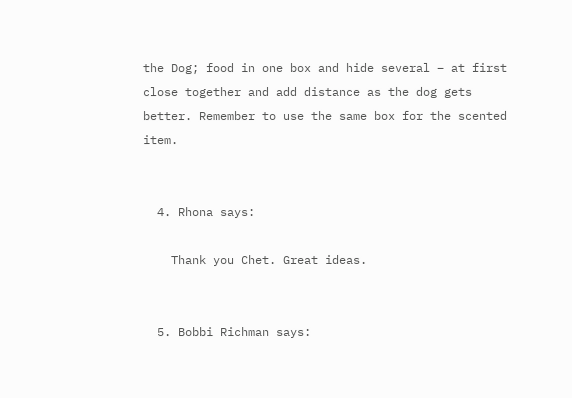the Dog; food in one box and hide several – at first close together and add distance as the dog gets better. Remember to use the same box for the scented item.


  4. Rhona says:

    Thank you Chet. Great ideas.


  5. Bobbi Richman says: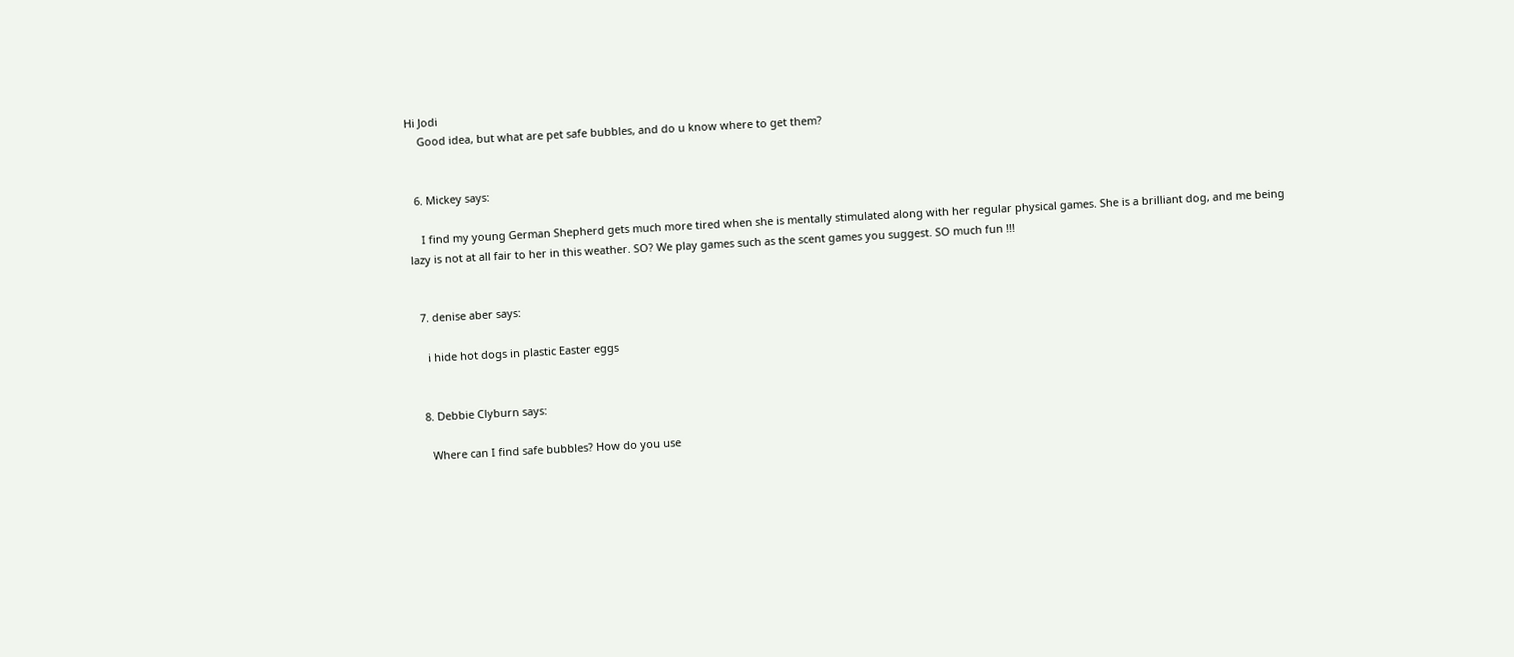Hi Jodi
    Good idea, but what are pet safe bubbles, and do u know where to get them?


  6. Mickey says:

    I find my young German Shepherd gets much more tired when she is mentally stimulated along with her regular physical games. She is a brilliant dog, and me being lazy is not at all fair to her in this weather. SO? We play games such as the scent games you suggest. SO much fun !!!


  7. denise aber says:

    i hide hot dogs in plastic Easter eggs


  8. Debbie Clyburn says:

    Where can I find safe bubbles? How do you use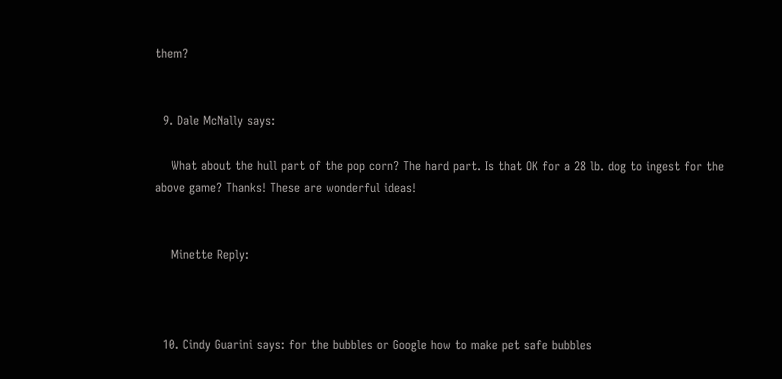them?


  9. Dale McNally says:

    What about the hull part of the pop corn? The hard part. Is that OK for a 28 lb. dog to ingest for the above game? Thanks! These are wonderful ideas!


    Minette Reply:



  10. Cindy Guarini says: for the bubbles or Google how to make pet safe bubbles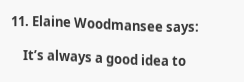11. Elaine Woodmansee says:

    It’s always a good idea to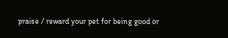praise / reward your pet for being good or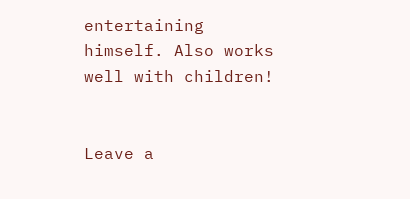entertaining himself. Also works well with children!


Leave a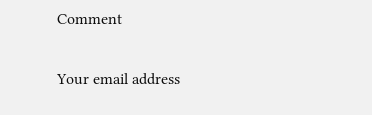Comment

Your email address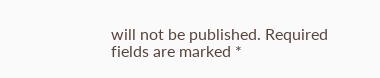will not be published. Required fields are marked *